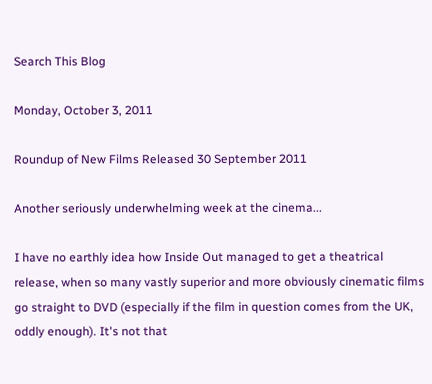Search This Blog

Monday, October 3, 2011

Roundup of New Films Released 30 September 2011

Another seriously underwhelming week at the cinema...

I have no earthly idea how Inside Out managed to get a theatrical release, when so many vastly superior and more obviously cinematic films go straight to DVD (especially if the film in question comes from the UK, oddly enough). It's not that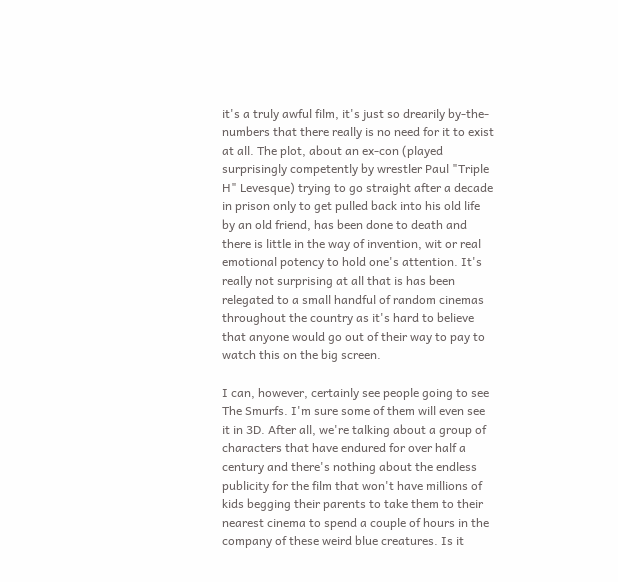it's a truly awful film, it's just so drearily by-the-numbers that there really is no need for it to exist at all. The plot, about an ex-con (played surprisingly competently by wrestler Paul "Triple H" Levesque) trying to go straight after a decade in prison only to get pulled back into his old life by an old friend, has been done to death and there is little in the way of invention, wit or real emotional potency to hold one's attention. It's really not surprising at all that is has been relegated to a small handful of random cinemas throughout the country as it's hard to believe that anyone would go out of their way to pay to watch this on the big screen.

I can, however, certainly see people going to see The Smurfs. I'm sure some of them will even see it in 3D. After all, we're talking about a group of characters that have endured for over half a century and there's nothing about the endless publicity for the film that won't have millions of kids begging their parents to take them to their nearest cinema to spend a couple of hours in the company of these weird blue creatures. Is it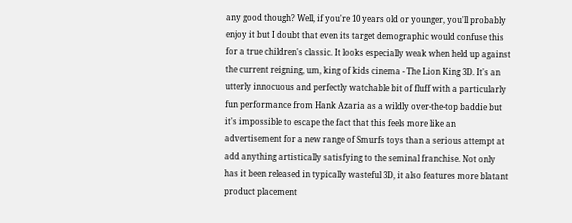any good though? Well, if you're 10 years old or younger, you'll probably enjoy it but I doubt that even its target demographic would confuse this for a true children's classic. It looks especially weak when held up against the current reigning, um, king of kids cinema - The Lion King 3D. It's an utterly innocuous and perfectly watchable bit of fluff with a particularly fun performance from Hank Azaria as a wildly over-the-top baddie but it's impossible to escape the fact that this feels more like an advertisement for a new range of Smurfs toys than a serious attempt at add anything artistically satisfying to the seminal franchise. Not only has it been released in typically wasteful 3D, it also features more blatant product placement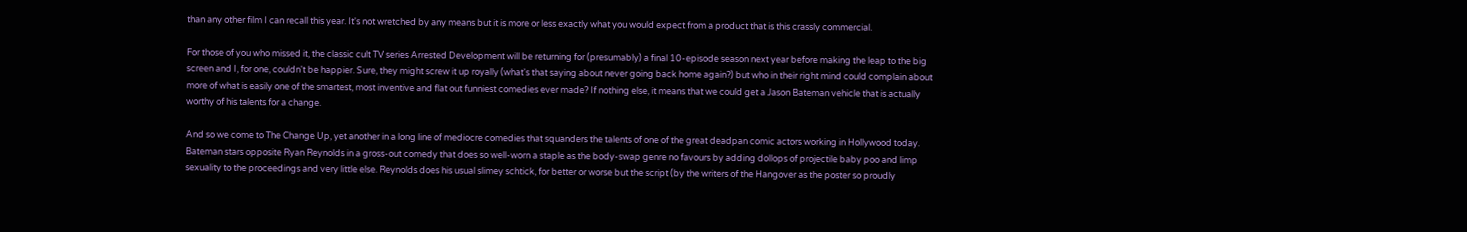than any other film I can recall this year. It's not wretched by any means but it is more or less exactly what you would expect from a product that is this crassly commercial.

For those of you who missed it, the classic cult TV series Arrested Development will be returning for (presumably) a final 10-episode season next year before making the leap to the big screen and I, for one, couldn't be happier. Sure, they might screw it up royally (what's that saying about never going back home again?) but who in their right mind could complain about more of what is easily one of the smartest, most inventive and flat out funniest comedies ever made? If nothing else, it means that we could get a Jason Bateman vehicle that is actually worthy of his talents for a change.

And so we come to The Change Up, yet another in a long line of mediocre comedies that squanders the talents of one of the great deadpan comic actors working in Hollywood today. Bateman stars opposite Ryan Reynolds in a gross-out comedy that does so well-worn a staple as the body-swap genre no favours by adding dollops of projectile baby poo and limp sexuality to the proceedings and very little else. Reynolds does his usual slimey schtick, for better or worse but the script (by the writers of the Hangover as the poster so proudly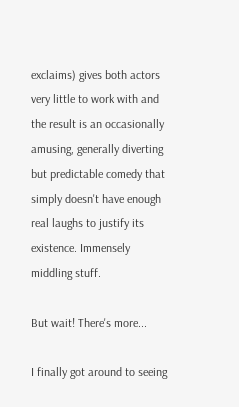exclaims) gives both actors very little to work with and the result is an occasionally amusing, generally diverting but predictable comedy that simply doesn't have enough real laughs to justify its existence. Immensely middling stuff.

But wait! There's more...

I finally got around to seeing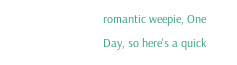romantic weepie, One Day, so here's a quick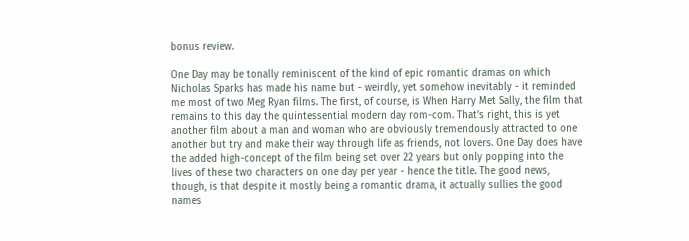bonus review.

One Day may be tonally reminiscent of the kind of epic romantic dramas on which Nicholas Sparks has made his name but - weirdly, yet somehow inevitably - it reminded me most of two Meg Ryan films. The first, of course, is When Harry Met Sally, the film that remains to this day the quintessential modern day rom-com. That's right, this is yet another film about a man and woman who are obviously tremendously attracted to one another but try and make their way through life as friends, not lovers. One Day does have the added high-concept of the film being set over 22 years but only popping into the lives of these two characters on one day per year - hence the title. The good news, though, is that despite it mostly being a romantic drama, it actually sullies the good names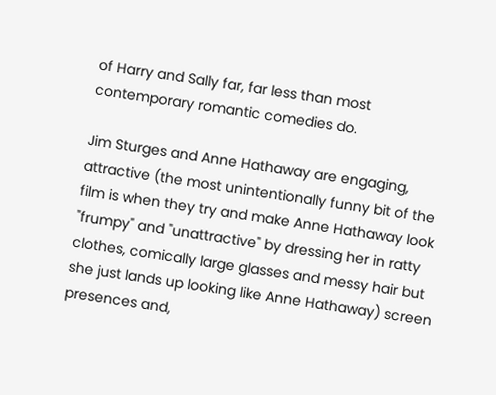of Harry and Sally far, far less than most contemporary romantic comedies do.

Jim Sturges and Anne Hathaway are engaging, attractive (the most unintentionally funny bit of the film is when they try and make Anne Hathaway look "frumpy" and "unattractive" by dressing her in ratty clothes, comically large glasses and messy hair but she just lands up looking like Anne Hathaway) screen presences and,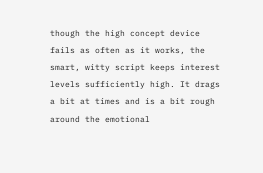though the high concept device fails as often as it works, the smart, witty script keeps interest levels sufficiently high. It drags a bit at times and is a bit rough around the emotional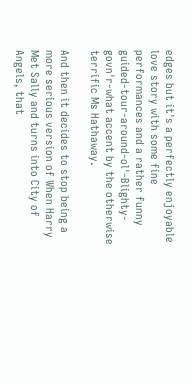edges but it's a perfectly enjoyable love story with some fine performances and a rather funny guided-tour-around-ol'-Blighty-govn'r-what accent by the otherwise terrific Ms Hathaway.

And then it decides to stop being a more serious version of When Harry Met Sally and turns into City of Angels, that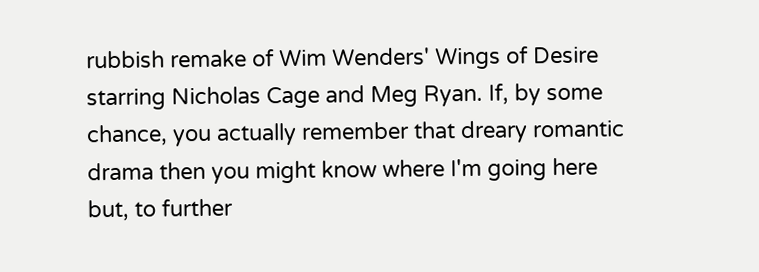rubbish remake of Wim Wenders' Wings of Desire starring Nicholas Cage and Meg Ryan. If, by some chance, you actually remember that dreary romantic drama then you might know where I'm going here but, to further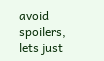avoid spoilers, lets just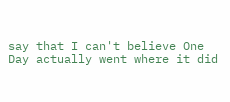say that I can't believe One Day actually went where it did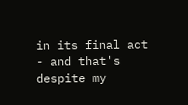in its final act - and that's despite my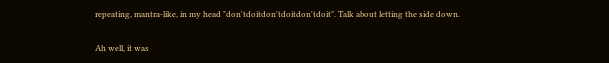repeating, mantra-like, in my head "don'tdoitdon'tdoitdon'tdoit". Talk about letting the side down.

Ah well, it was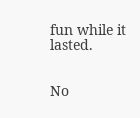fun while it lasted.


No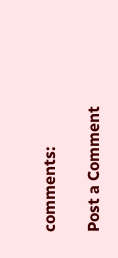comments:

Post a Comment